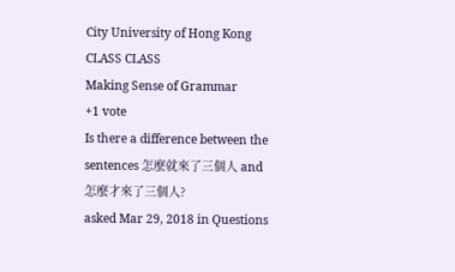City University of Hong Kong CLASS CLASS
Making Sense of Grammar
+1 vote
Is there a difference between the sentences 怎麼就來了三個人 and 怎麼才來了三個人?
asked Mar 29, 2018 in Questions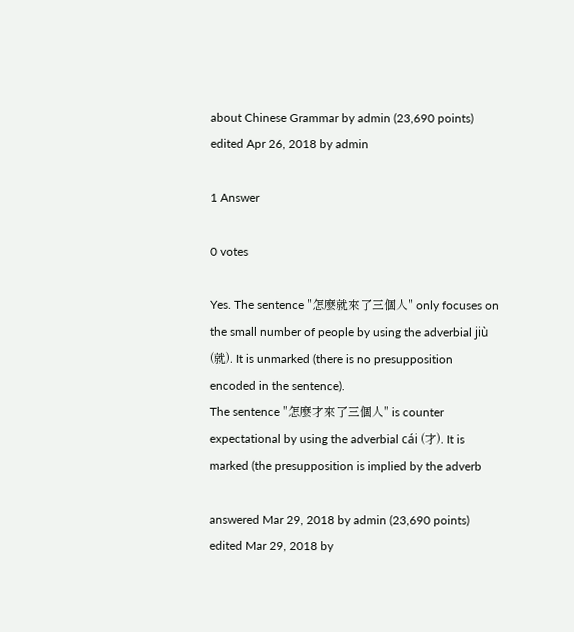about Chinese Grammar by admin (23,690 points)
edited Apr 26, 2018 by admin

1 Answer

0 votes

Yes. The sentence "怎麼就來了三個人" only focuses on the small number of people by using the adverbial jiù (就). It is unmarked (there is no presupposition encoded in the sentence).
The sentence "怎麼才來了三個人" is counter expectational by using the adverbial cái (才). It is marked (the presupposition is implied by the adverb

answered Mar 29, 2018 by admin (23,690 points)
edited Mar 29, 2018 by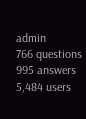admin
766 questions
995 answers
5,484 users